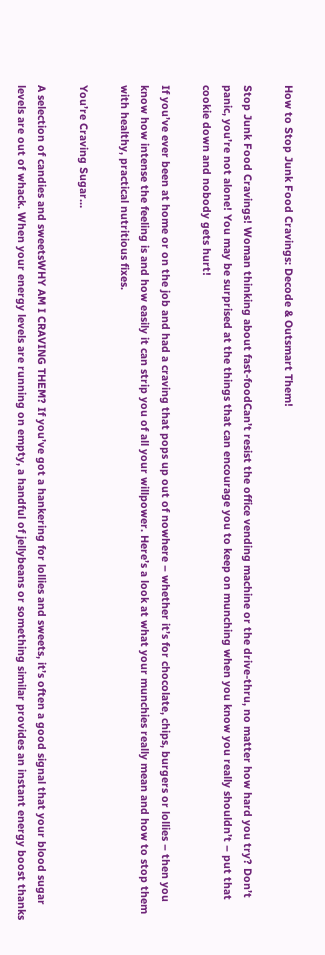How to Stop Junk Food Cravings: Decode & Outsmart Them!

Stop Junk Food Cravings! Woman thinking about fast-foodCan’t resist the office vending machine or the drive-thru, no matter how hard you try? Don’t panic, you’re not alone! You may be surprised at the things that can encourage you to keep on munching when you know you really shouldn’t – put that cookie down and nobody gets hurt!

If you’ve ever been at home or on the job and had a craving that pops up out of nowhere – whether it’s for chocolate, chips, burgers or lollies – then you know how intense the feeling is and how easily it can strip you of all your willpower. Here’s a look at what your munchies really mean and how to stop them with healthy, practical nutritious fixes.

You’re Craving Sugar…

A selection of candies and sweetsWHY AM I CRAVING THEM? If you’ve got a hankering for lollies and sweets, it’s often a good signal that your blood sugar levels are out of whack. When your energy levels are running on empty, a handful of jellybeans or something similar provides an instant energy boost thanks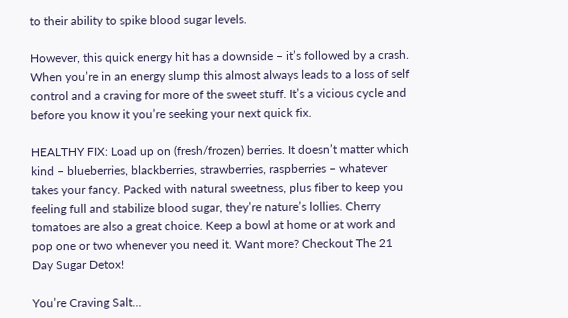to their ability to spike blood sugar levels.

However, this quick energy hit has a downside – it’s followed by a crash. When you’re in an energy slump this almost always leads to a loss of self control and a craving for more of the sweet stuff. It’s a vicious cycle and before you know it you’re seeking your next quick fix.

HEALTHY FIX: Load up on (fresh/frozen) berries. It doesn’t matter which kind – blueberries, blackberries, strawberries, raspberries – whatever takes your fancy. Packed with natural sweetness, plus fiber to keep you feeling full and stabilize blood sugar, they’re nature’s lollies. Cherry tomatoes are also a great choice. Keep a bowl at home or at work and pop one or two whenever you need it. Want more? Checkout The 21 Day Sugar Detox!

You’re Craving Salt…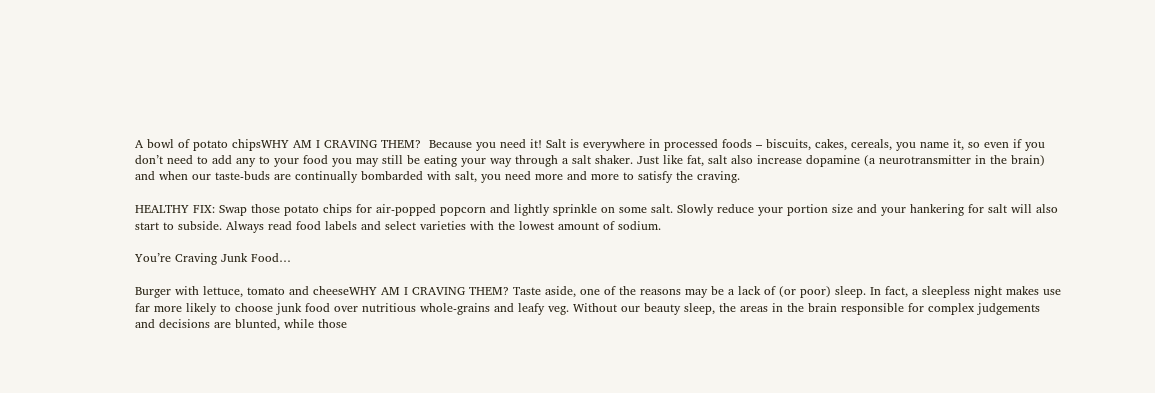A bowl of potato chipsWHY AM I CRAVING THEM?  Because you need it! Salt is everywhere in processed foods – biscuits, cakes, cereals, you name it, so even if you don’t need to add any to your food you may still be eating your way through a salt shaker. Just like fat, salt also increase dopamine (a neurotransmitter in the brain) and when our taste-buds are continually bombarded with salt, you need more and more to satisfy the craving.

HEALTHY FIX: Swap those potato chips for air-popped popcorn and lightly sprinkle on some salt. Slowly reduce your portion size and your hankering for salt will also start to subside. Always read food labels and select varieties with the lowest amount of sodium.

You’re Craving Junk Food…

Burger with lettuce, tomato and cheeseWHY AM I CRAVING THEM? Taste aside, one of the reasons may be a lack of (or poor) sleep. In fact, a sleepless night makes use far more likely to choose junk food over nutritious whole-grains and leafy veg. Without our beauty sleep, the areas in the brain responsible for complex judgements and decisions are blunted, while those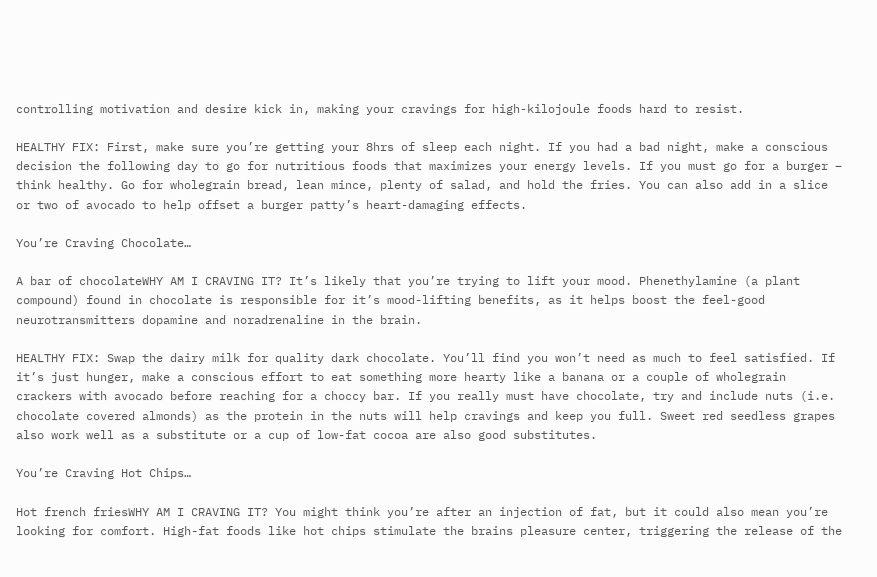controlling motivation and desire kick in, making your cravings for high-kilojoule foods hard to resist.

HEALTHY FIX: First, make sure you’re getting your 8hrs of sleep each night. If you had a bad night, make a conscious decision the following day to go for nutritious foods that maximizes your energy levels. If you must go for a burger – think healthy. Go for wholegrain bread, lean mince, plenty of salad, and hold the fries. You can also add in a slice or two of avocado to help offset a burger patty’s heart-damaging effects.

You’re Craving Chocolate…

A bar of chocolateWHY AM I CRAVING IT? It’s likely that you’re trying to lift your mood. Phenethylamine (a plant compound) found in chocolate is responsible for it’s mood-lifting benefits, as it helps boost the feel-good neurotransmitters dopamine and noradrenaline in the brain.

HEALTHY FIX: Swap the dairy milk for quality dark chocolate. You’ll find you won’t need as much to feel satisfied. If it’s just hunger, make a conscious effort to eat something more hearty like a banana or a couple of wholegrain crackers with avocado before reaching for a choccy bar. If you really must have chocolate, try and include nuts (i.e. chocolate covered almonds) as the protein in the nuts will help cravings and keep you full. Sweet red seedless grapes also work well as a substitute or a cup of low-fat cocoa are also good substitutes.

You’re Craving Hot Chips…

Hot french friesWHY AM I CRAVING IT? You might think you’re after an injection of fat, but it could also mean you’re looking for comfort. High-fat foods like hot chips stimulate the brains pleasure center, triggering the release of the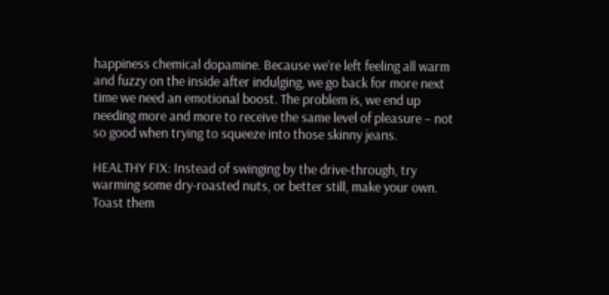happiness chemical dopamine. Because we’re left feeling all warm and fuzzy on the inside after indulging, we go back for more next time we need an emotional boost. The problem is, we end up needing more and more to receive the same level of pleasure – not so good when trying to squeeze into those skinny jeans.

HEALTHY FIX: Instead of swinging by the drive-through, try warming some dry-roasted nuts, or better still, make your own. Toast them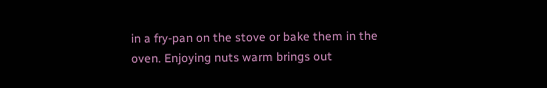in a fry-pan on the stove or bake them in the oven. Enjoying nuts warm brings out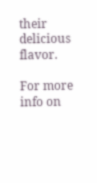their delicious flavor.

For more info on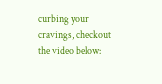curbing your cravings, checkout the video below: